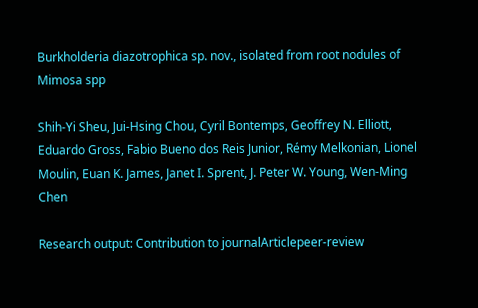Burkholderia diazotrophica sp. nov., isolated from root nodules of Mimosa spp

Shih-Yi Sheu, Jui-Hsing Chou, Cyril Bontemps, Geoffrey N. Elliott, Eduardo Gross, Fabio Bueno dos Reis Junior, Rémy Melkonian, Lionel Moulin, Euan K. James, Janet I. Sprent, J. Peter W. Young, Wen-Ming Chen

Research output: Contribution to journalArticlepeer-review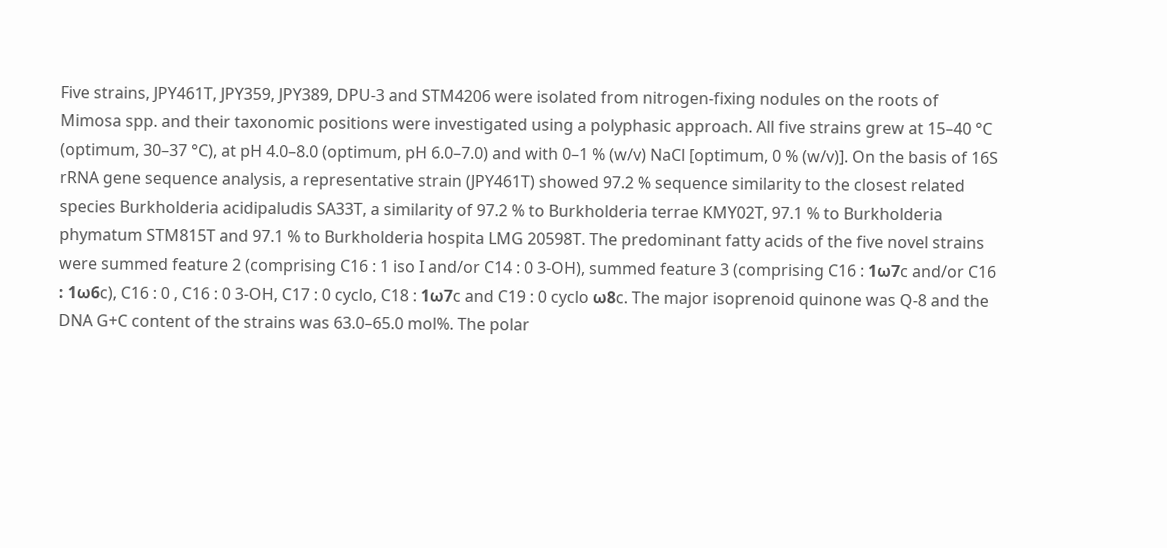Five strains, JPY461T, JPY359, JPY389, DPU-3 and STM4206 were isolated from nitrogen-fixing nodules on the roots of Mimosa spp. and their taxonomic positions were investigated using a polyphasic approach. All five strains grew at 15–40 °C (optimum, 30–37 °C), at pH 4.0–8.0 (optimum, pH 6.0–7.0) and with 0–1 % (w/v) NaCl [optimum, 0 % (w/v)]. On the basis of 16S rRNA gene sequence analysis, a representative strain (JPY461T) showed 97.2 % sequence similarity to the closest related species Burkholderia acidipaludis SA33T, a similarity of 97.2 % to Burkholderia terrae KMY02T, 97.1 % to Burkholderia phymatum STM815T and 97.1 % to Burkholderia hospita LMG 20598T. The predominant fatty acids of the five novel strains were summed feature 2 (comprising C16 : 1 iso I and/or C14 : 0 3-OH), summed feature 3 (comprising C16 : 1ω7c and/or C16 : 1ω6c), C16 : 0 , C16 : 0 3-OH, C17 : 0 cyclo, C18 : 1ω7c and C19 : 0 cyclo ω8c. The major isoprenoid quinone was Q-8 and the DNA G+C content of the strains was 63.0–65.0 mol%. The polar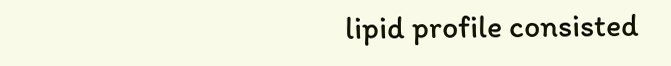lipid profile consisted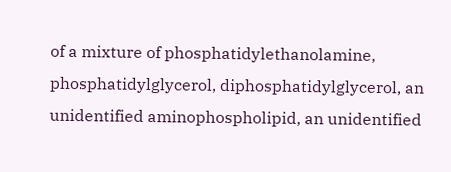of a mixture of phosphatidylethanolamine, phosphatidylglycerol, diphosphatidylglycerol, an unidentified aminophospholipid, an unidentified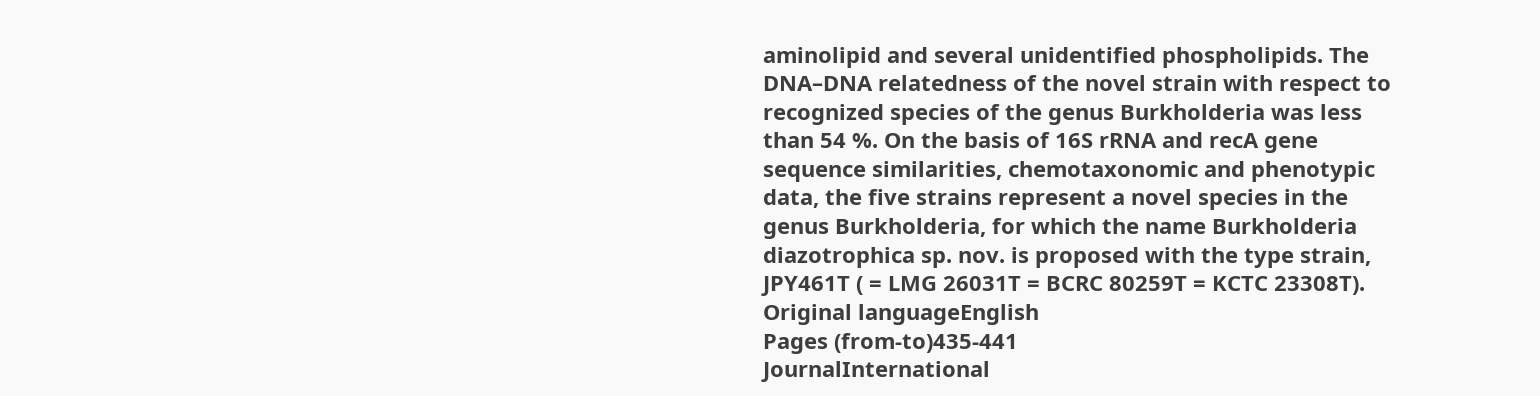aminolipid and several unidentified phospholipids. The DNA–DNA relatedness of the novel strain with respect to recognized species of the genus Burkholderia was less than 54 %. On the basis of 16S rRNA and recA gene sequence similarities, chemotaxonomic and phenotypic data, the five strains represent a novel species in the genus Burkholderia, for which the name Burkholderia diazotrophica sp. nov. is proposed with the type strain, JPY461T ( = LMG 26031T = BCRC 80259T = KCTC 23308T).
Original languageEnglish
Pages (from-to)435-441
JournalInternational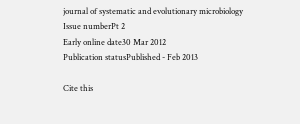journal of systematic and evolutionary microbiology
Issue numberPt 2
Early online date30 Mar 2012
Publication statusPublished - Feb 2013

Cite this